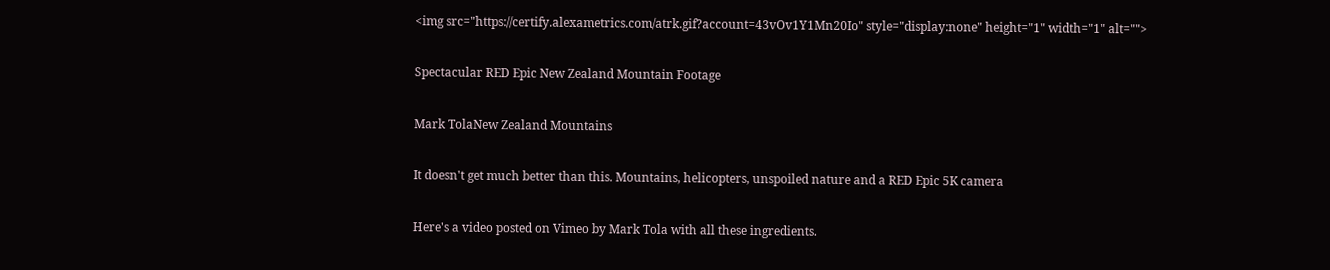<img src="https://certify.alexametrics.com/atrk.gif?account=43vOv1Y1Mn20Io" style="display:none" height="1" width="1" alt="">

Spectacular RED Epic New Zealand Mountain Footage

Mark TolaNew Zealand Mountains

It doesn't get much better than this. Mountains, helicopters, unspoiled nature and a RED Epic 5K camera

Here's a video posted on Vimeo by Mark Tola with all these ingredients.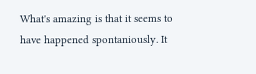What's amazing is that it seems to have happened spontaniously. It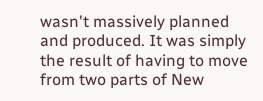wasn't massively planned and produced. It was simply the result of having to move from two parts of New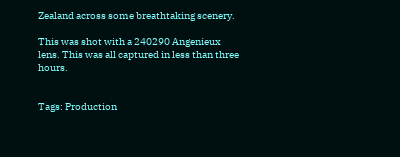Zealand across some breathtaking scenery.

This was shot with a 240290 Angenieux lens. This was all captured in less than three hours.


Tags: Production